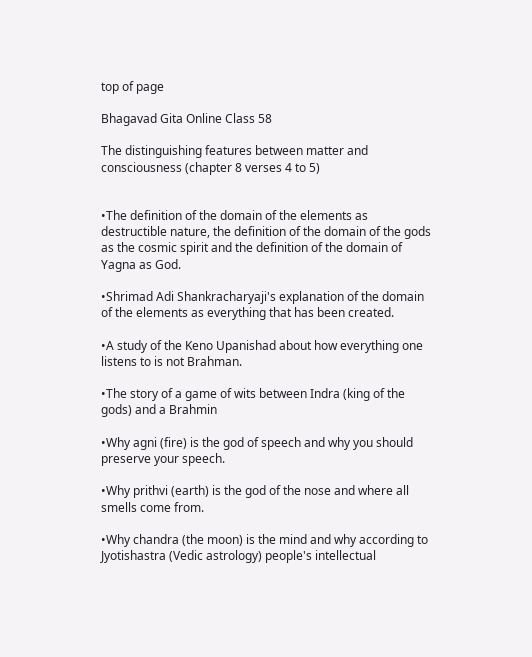top of page

Bhagavad Gita Online Class 58

The distinguishing features between matter and consciousness (chapter 8 verses 4 to 5)


•The definition of the domain of the elements as destructible nature, the definition of the domain of the gods as the cosmic spirit and the definition of the domain of Yagna as God.

•Shrimad Adi Shankracharyaji's explanation of the domain of the elements as everything that has been created.

•A study of the Keno Upanishad about how everything one listens to is not Brahman.

•The story of a game of wits between Indra (king of the gods) and a Brahmin

•Why agni (fire) is the god of speech and why you should preserve your speech.

•Why prithvi (earth) is the god of the nose and where all smells come from.

•Why chandra (the moon) is the mind and why according to Jyotishastra (Vedic astrology) people's intellectual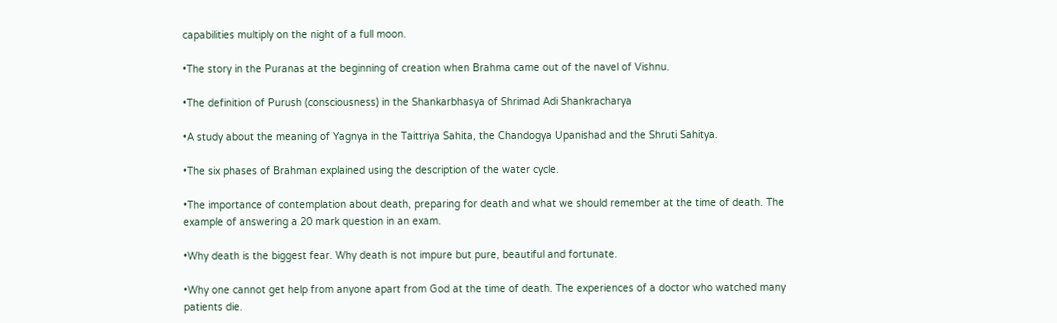capabilities multiply on the night of a full moon.

•The story in the Puranas at the beginning of creation when Brahma came out of the navel of Vishnu.

•The definition of Purush (consciousness) in the Shankarbhasya of Shrimad Adi Shankracharya

•A study about the meaning of Yagnya in the Taittriya Sahita, the Chandogya Upanishad and the Shruti Sahitya.

•The six phases of Brahman explained using the description of the water cycle.

•The importance of contemplation about death, preparing for death and what we should remember at the time of death. The example of answering a 20 mark question in an exam.

•Why death is the biggest fear. Why death is not impure but pure, beautiful and fortunate.

•Why one cannot get help from anyone apart from God at the time of death. The experiences of a doctor who watched many patients die.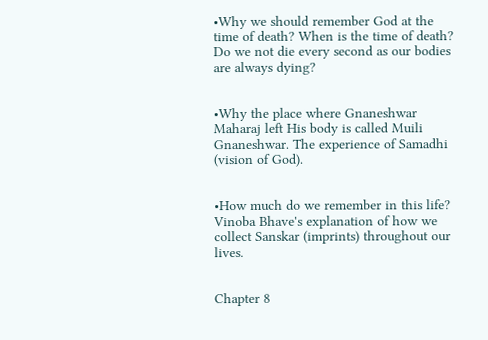•Why we should remember God at the time of death? When is the time of death? Do we not die every second as our bodies are always dying?


•Why the place where Gnaneshwar Maharaj left His body is called Muili Gnaneshwar. The experience of Samadhi (vision of God).


•How much do we remember in this life? Vinoba Bhave's explanation of how we collect Sanskar (imprints) throughout our lives.


Chapter 8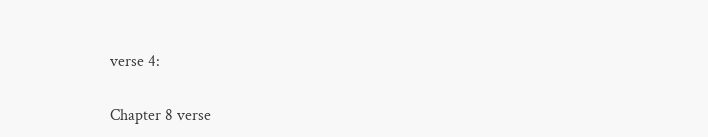verse 4:


Chapter 8 verse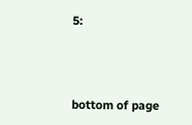5:



bottom of page